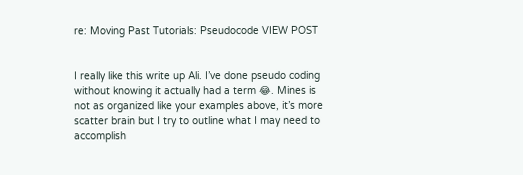re: Moving Past Tutorials: Pseudocode VIEW POST


I really like this write up Ali. I’ve done pseudo coding without knowing it actually had a term 😂. Mines is not as organized like your examples above, it’s more scatter brain but I try to outline what I may need to accomplish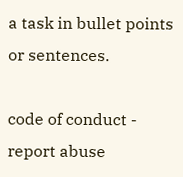a task in bullet points or sentences.

code of conduct - report abuse